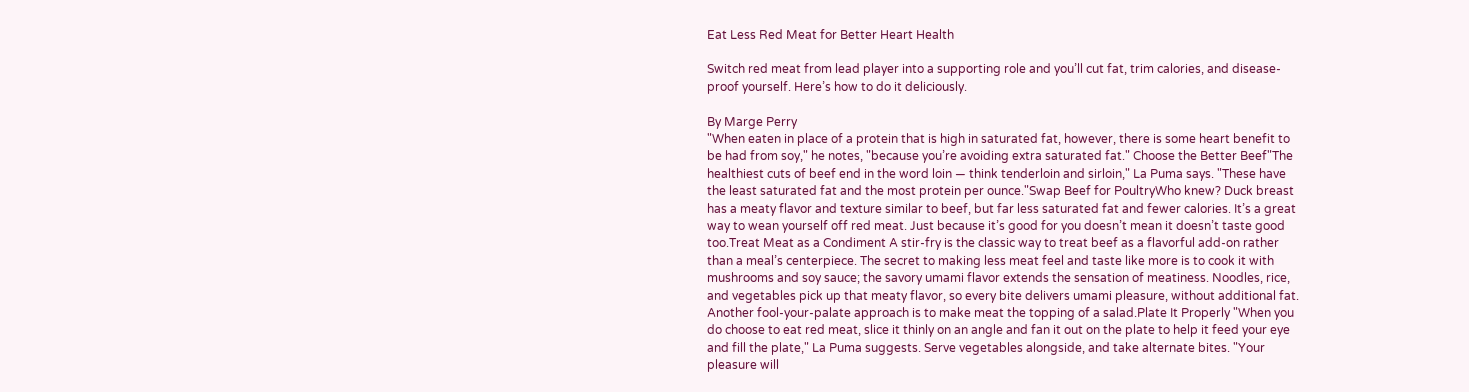Eat Less Red Meat for Better Heart Health

Switch red meat from lead player into a supporting role and you’ll cut fat, trim calories, and disease-proof yourself. Here’s how to do it deliciously.

By Marge Perry
"When eaten in place of a protein that is high in saturated fat, however, there is some heart benefit to be had from soy," he notes, "because you’re avoiding extra saturated fat." Choose the Better Beef"The healthiest cuts of beef end in the word loin — think tenderloin and sirloin," La Puma says. "These have the least saturated fat and the most protein per ounce."Swap Beef for PoultryWho knew? Duck breast has a meaty flavor and texture similar to beef, but far less saturated fat and fewer calories. It’s a great way to wean yourself off red meat. Just because it’s good for you doesn’t mean it doesn’t taste good too.Treat Meat as a Condiment A stir-fry is the classic way to treat beef as a flavorful add-on rather than a meal’s centerpiece. The secret to making less meat feel and taste like more is to cook it with mushrooms and soy sauce; the savory umami flavor extends the sensation of meatiness. Noodles, rice, and vegetables pick up that meaty flavor, so every bite delivers umami pleasure, without additional fat. Another fool-your-palate approach is to make meat the topping of a salad.Plate It Properly "When you do choose to eat red meat, slice it thinly on an angle and fan it out on the plate to help it feed your eye and fill the plate," La Puma suggests. Serve vegetables alongside, and take alternate bites. "Your pleasure will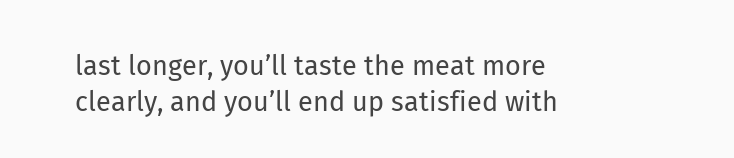last longer, you’ll taste the meat more clearly, and you’ll end up satisfied with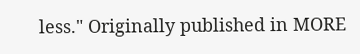less." Originally published in MORE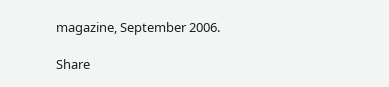magazine, September 2006.

Share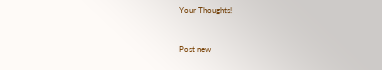Your Thoughts!


Post new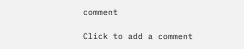comment

Click to add a comment